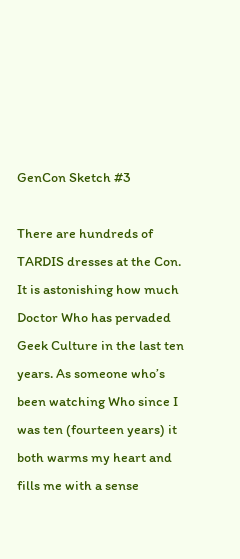GenCon Sketch #3

There are hundreds of TARDIS dresses at the Con. It is astonishing how much Doctor Who has pervaded Geek Culture in the last ten years. As someone who’s been watching Who since I was ten (fourteen years) it both warms my heart and fills me with a sense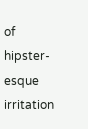of hipster-esque irritation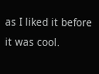as I liked it before it was cool.